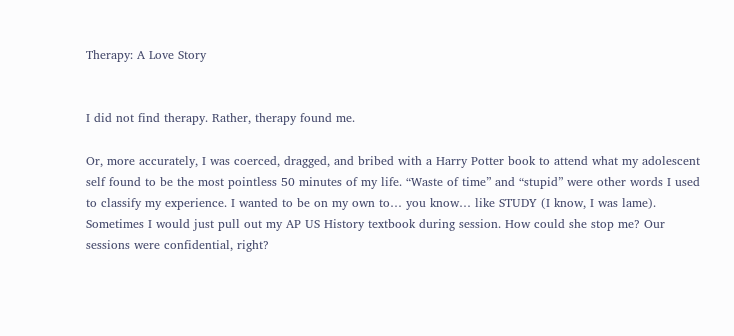Therapy: A Love Story


I did not find therapy. Rather, therapy found me.

Or, more accurately, I was coerced, dragged, and bribed with a Harry Potter book to attend what my adolescent self found to be the most pointless 50 minutes of my life. “Waste of time” and “stupid” were other words I used to classify my experience. I wanted to be on my own to… you know… like STUDY (I know, I was lame). Sometimes I would just pull out my AP US History textbook during session. How could she stop me? Our sessions were confidential, right?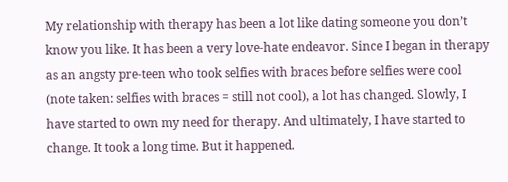My relationship with therapy has been a lot like dating someone you don’t know you like. It has been a very love-hate endeavor. Since I began in therapy as an angsty pre-teen who took selfies with braces before selfies were cool (note taken: selfies with braces = still not cool), a lot has changed. Slowly, I have started to own my need for therapy. And ultimately, I have started to change. It took a long time. But it happened.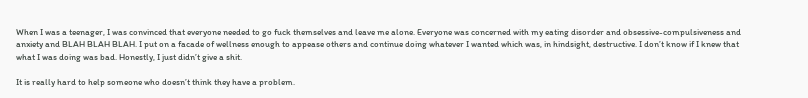When I was a teenager, I was convinced that everyone needed to go fuck themselves and leave me alone. Everyone was concerned with my eating disorder and obsessive-compulsiveness and anxiety and BLAH BLAH BLAH. I put on a facade of wellness enough to appease others and continue doing whatever I wanted which was, in hindsight, destructive. I don’t know if I knew that what I was doing was bad. Honestly, I just didn’t give a shit.

It is really hard to help someone who doesn’t think they have a problem.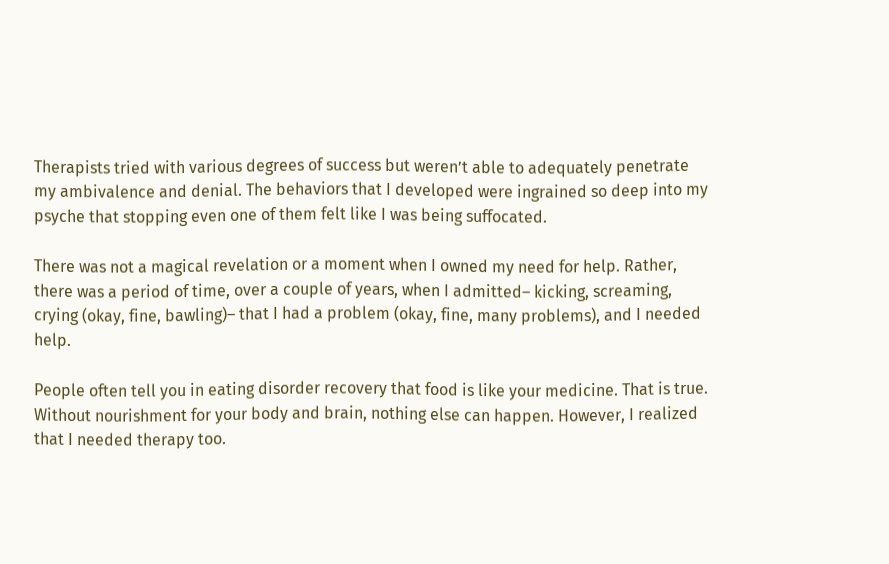Therapists tried with various degrees of success but weren’t able to adequately penetrate my ambivalence and denial. The behaviors that I developed were ingrained so deep into my psyche that stopping even one of them felt like I was being suffocated.

There was not a magical revelation or a moment when I owned my need for help. Rather, there was a period of time, over a couple of years, when I admitted– kicking, screaming, crying (okay, fine, bawling)– that I had a problem (okay, fine, many problems), and I needed help.

People often tell you in eating disorder recovery that food is like your medicine. That is true. Without nourishment for your body and brain, nothing else can happen. However, I realized that I needed therapy too.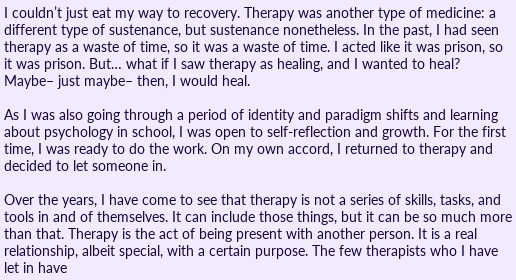I couldn’t just eat my way to recovery. Therapy was another type of medicine: a different type of sustenance, but sustenance nonetheless. In the past, I had seen therapy as a waste of time, so it was a waste of time. I acted like it was prison, so it was prison. But… what if I saw therapy as healing, and I wanted to heal? Maybe– just maybe– then, I would heal.

As I was also going through a period of identity and paradigm shifts and learning about psychology in school, I was open to self-reflection and growth. For the first time, I was ready to do the work. On my own accord, I returned to therapy and decided to let someone in.

Over the years, I have come to see that therapy is not a series of skills, tasks, and tools in and of themselves. It can include those things, but it can be so much more than that. Therapy is the act of being present with another person. It is a real relationship, albeit special, with a certain purpose. The few therapists who I have let in have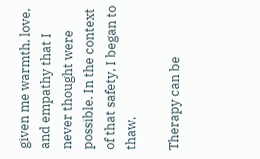given me warmth, love, and empathy that I never thought were possible. In the context of that safety, I began to thaw.

Therapy can be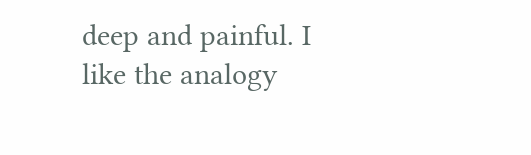deep and painful. I like the analogy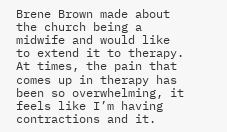Brene Brown made about the church being a midwife and would like to extend it to therapy. At times, the pain that comes up in therapy has been so overwhelming, it feels like I’m having contractions and it.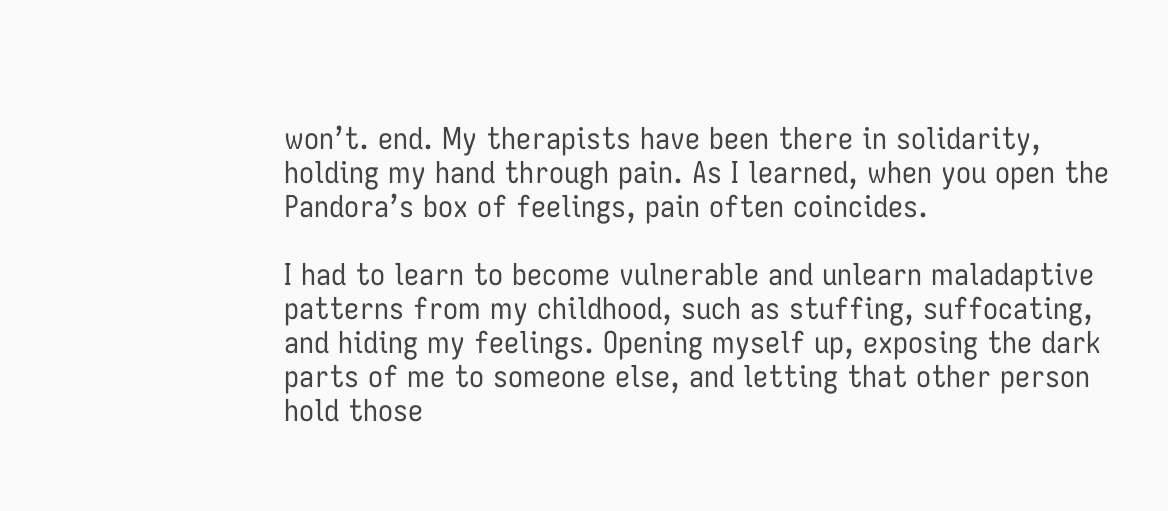won’t. end. My therapists have been there in solidarity, holding my hand through pain. As I learned, when you open the Pandora’s box of feelings, pain often coincides.

I had to learn to become vulnerable and unlearn maladaptive patterns from my childhood, such as stuffing, suffocating, and hiding my feelings. Opening myself up, exposing the dark parts of me to someone else, and letting that other person hold those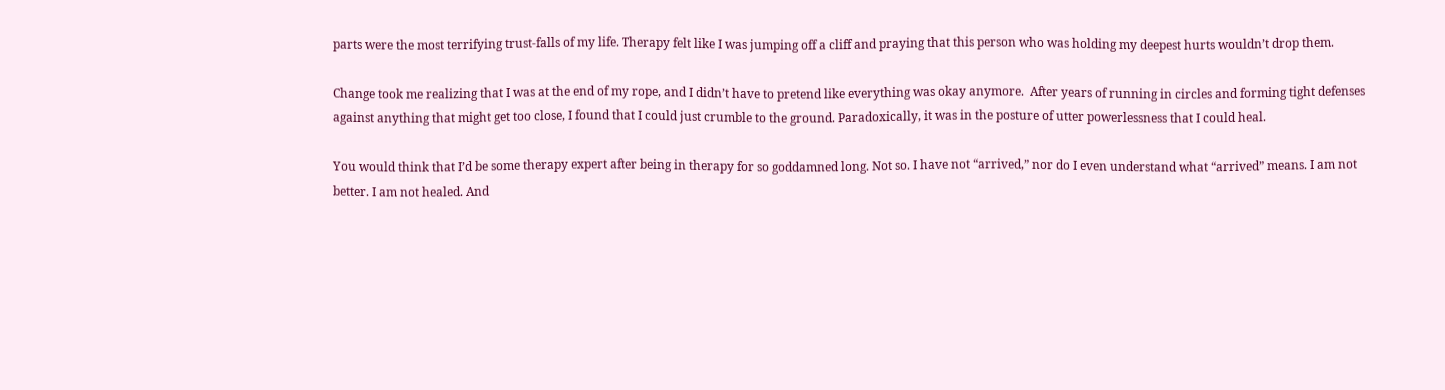parts were the most terrifying trust-falls of my life. Therapy felt like I was jumping off a cliff and praying that this person who was holding my deepest hurts wouldn’t drop them.

Change took me realizing that I was at the end of my rope, and I didn’t have to pretend like everything was okay anymore.  After years of running in circles and forming tight defenses against anything that might get too close, I found that I could just crumble to the ground. Paradoxically, it was in the posture of utter powerlessness that I could heal.

You would think that I’d be some therapy expert after being in therapy for so goddamned long. Not so. I have not “arrived,” nor do I even understand what “arrived” means. I am not better. I am not healed. And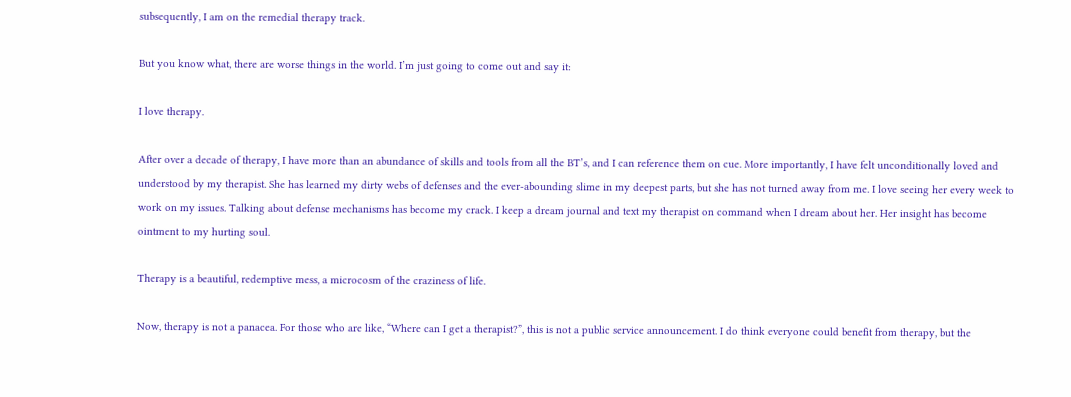subsequently, I am on the remedial therapy track.

But you know what, there are worse things in the world. I’m just going to come out and say it:

I love therapy.

After over a decade of therapy, I have more than an abundance of skills and tools from all the BT’s, and I can reference them on cue. More importantly, I have felt unconditionally loved and understood by my therapist. She has learned my dirty webs of defenses and the ever-abounding slime in my deepest parts, but she has not turned away from me. I love seeing her every week to work on my issues. Talking about defense mechanisms has become my crack. I keep a dream journal and text my therapist on command when I dream about her. Her insight has become ointment to my hurting soul.

Therapy is a beautiful, redemptive mess, a microcosm of the craziness of life.

Now, therapy is not a panacea. For those who are like, “Where can I get a therapist?”, this is not a public service announcement. I do think everyone could benefit from therapy, but the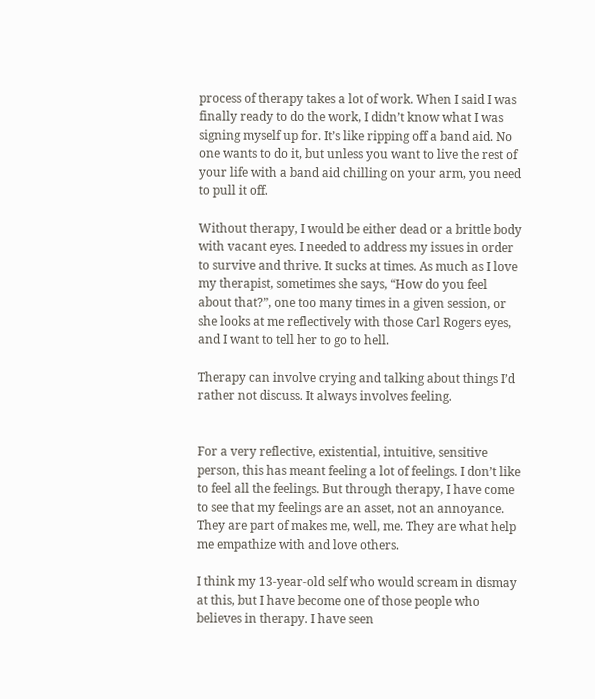process of therapy takes a lot of work. When I said I was finally ready to do the work, I didn’t know what I was signing myself up for. It’s like ripping off a band aid. No one wants to do it, but unless you want to live the rest of your life with a band aid chilling on your arm, you need to pull it off.

Without therapy, I would be either dead or a brittle body with vacant eyes. I needed to address my issues in order to survive and thrive. It sucks at times. As much as I love my therapist, sometimes she says, “How do you feel about that?”, one too many times in a given session, or she looks at me reflectively with those Carl Rogers eyes, and I want to tell her to go to hell.

Therapy can involve crying and talking about things I’d rather not discuss. It always involves feeling.


For a very reflective, existential, intuitive, sensitive person, this has meant feeling a lot of feelings. I don’t like to feel all the feelings. But through therapy, I have come to see that my feelings are an asset, not an annoyance. They are part of makes me, well, me. They are what help me empathize with and love others.

I think my 13-year-old self who would scream in dismay at this, but I have become one of those people who believes in therapy. I have seen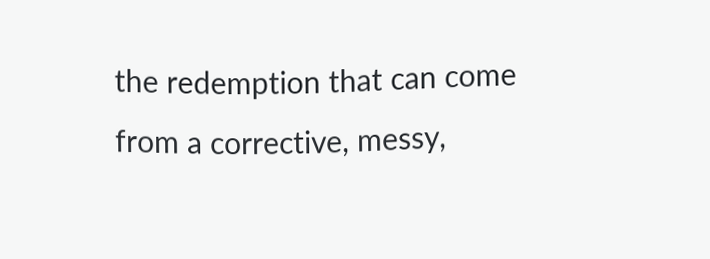the redemption that can come from a corrective, messy,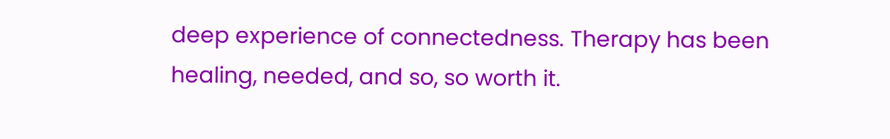deep experience of connectedness. Therapy has been healing, needed, and so, so worth it.